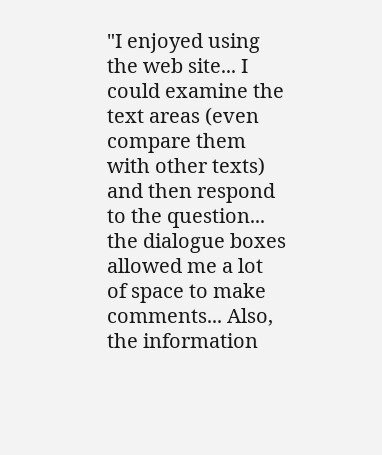"I enjoyed using the web site... I could examine the text areas (even compare them with other texts) and then respond to the question... the dialogue boxes allowed me a lot of space to make comments... Also, the information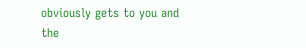obviously gets to you and the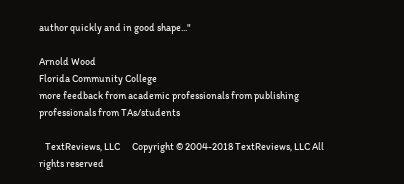author quickly and in good shape..."

Arnold Wood
Florida Community College
more feedback from academic professionals from publishing professionals from TAs/students

   TextReviews, LLC      Copyright © 2004-2018 TextReviews, LLC All rights reserved